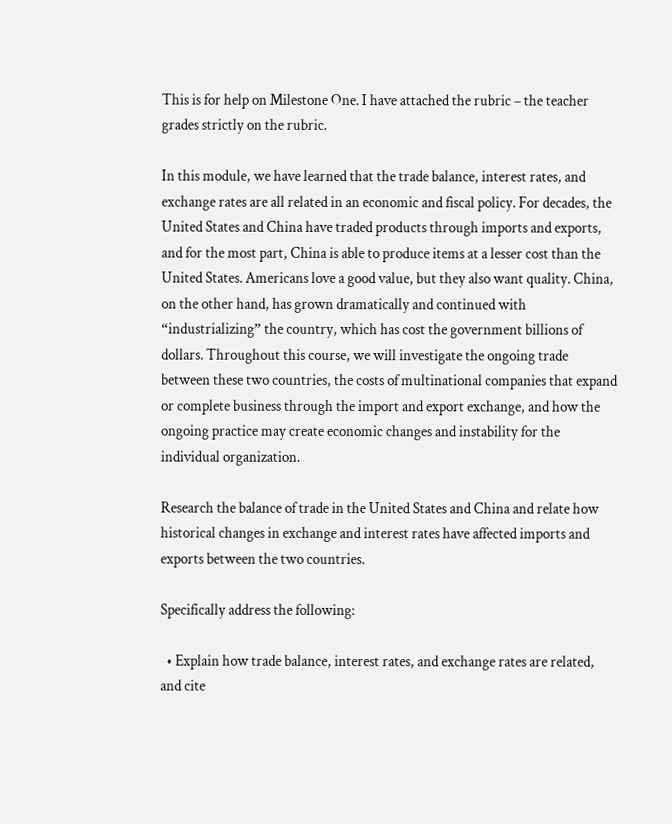This is for help on Milestone One. I have attached the rubric – the teacher grades strictly on the rubric.

In this module, we have learned that the trade balance, interest rates, and exchange rates are all related in an economic and fiscal policy. For decades, the United States and China have traded products through imports and exports, and for the most part, China is able to produce items at a lesser cost than the United States. Americans love a good value, but they also want quality. China, on the other hand, has grown dramatically and continued with “industrializing” the country, which has cost the government billions of dollars. Throughout this course, we will investigate the ongoing trade between these two countries, the costs of multinational companies that expand or complete business through the import and export exchange, and how the ongoing practice may create economic changes and instability for the individual organization.

Research the balance of trade in the United States and China and relate how historical changes in exchange and interest rates have affected imports and exports between the two countries.

Specifically address the following:

  • Explain how trade balance, interest rates, and exchange rates are related, and cite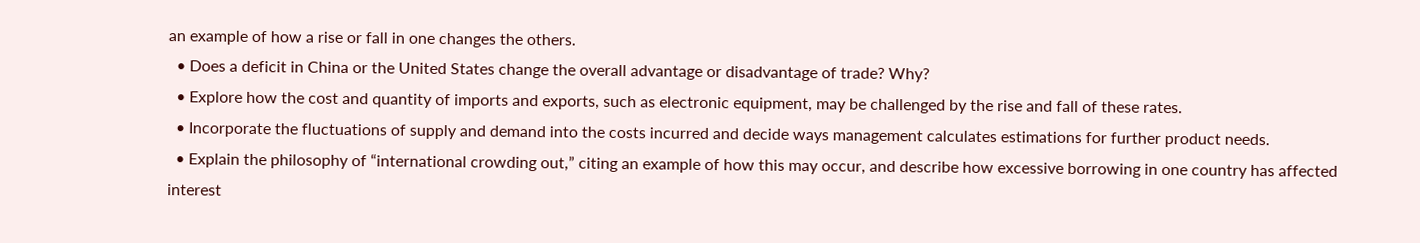an example of how a rise or fall in one changes the others.
  • Does a deficit in China or the United States change the overall advantage or disadvantage of trade? Why?
  • Explore how the cost and quantity of imports and exports, such as electronic equipment, may be challenged by the rise and fall of these rates.
  • Incorporate the fluctuations of supply and demand into the costs incurred and decide ways management calculates estimations for further product needs.
  • Explain the philosophy of “international crowding out,” citing an example of how this may occur, and describe how excessive borrowing in one country has affected interest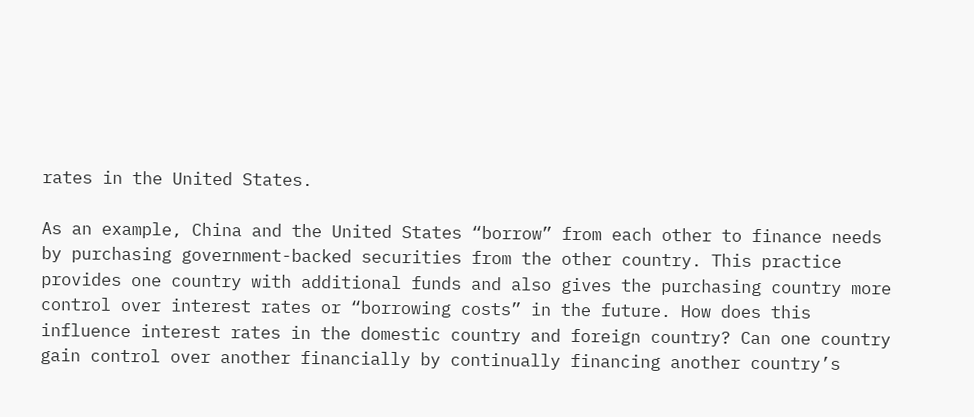rates in the United States.

As an example, China and the United States “borrow” from each other to finance needs by purchasing government-backed securities from the other country. This practice provides one country with additional funds and also gives the purchasing country more control over interest rates or “borrowing costs” in the future. How does this influence interest rates in the domestic country and foreign country? Can one country gain control over another financially by continually financing another country’s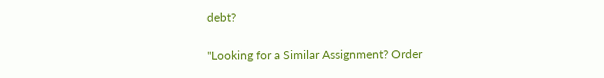debt?

"Looking for a Similar Assignment? Order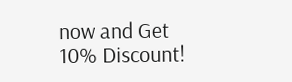now and Get 10% Discount!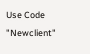Use Code "Newclient"